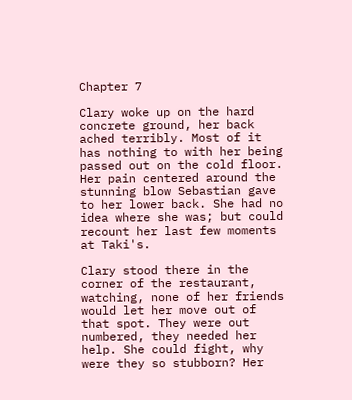Chapter 7

Clary woke up on the hard concrete ground, her back ached terribly. Most of it has nothing to with her being passed out on the cold floor. Her pain centered around the stunning blow Sebastian gave to her lower back. She had no idea where she was; but could recount her last few moments at Taki's.

Clary stood there in the corner of the restaurant, watching, none of her friends would let her move out of that spot. They were out numbered, they needed her help. She could fight, why were they so stubborn? Her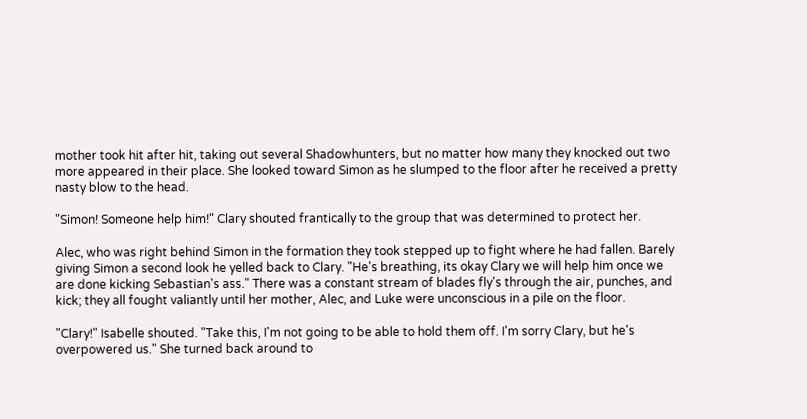mother took hit after hit, taking out several Shadowhunters, but no matter how many they knocked out two more appeared in their place. She looked toward Simon as he slumped to the floor after he received a pretty nasty blow to the head.

"Simon! Someone help him!" Clary shouted frantically to the group that was determined to protect her.

Alec, who was right behind Simon in the formation they took stepped up to fight where he had fallen. Barely giving Simon a second look he yelled back to Clary. "He's breathing, its okay Clary we will help him once we are done kicking Sebastian's ass." There was a constant stream of blades fly's through the air, punches, and kick; they all fought valiantly until her mother, Alec, and Luke were unconscious in a pile on the floor.

"Clary!" Isabelle shouted. "Take this, I'm not going to be able to hold them off. I'm sorry Clary, but he's overpowered us." She turned back around to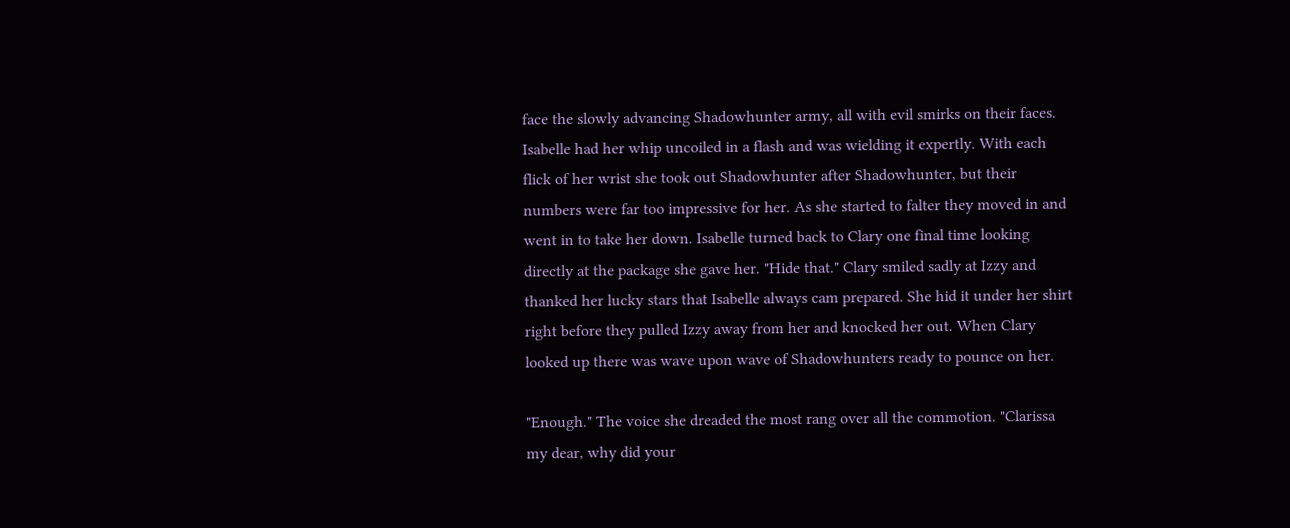face the slowly advancing Shadowhunter army, all with evil smirks on their faces. Isabelle had her whip uncoiled in a flash and was wielding it expertly. With each flick of her wrist she took out Shadowhunter after Shadowhunter, but their numbers were far too impressive for her. As she started to falter they moved in and went in to take her down. Isabelle turned back to Clary one final time looking directly at the package she gave her. "Hide that." Clary smiled sadly at Izzy and thanked her lucky stars that Isabelle always cam prepared. She hid it under her shirt right before they pulled Izzy away from her and knocked her out. When Clary looked up there was wave upon wave of Shadowhunters ready to pounce on her.

"Enough." The voice she dreaded the most rang over all the commotion. "Clarissa my dear, why did your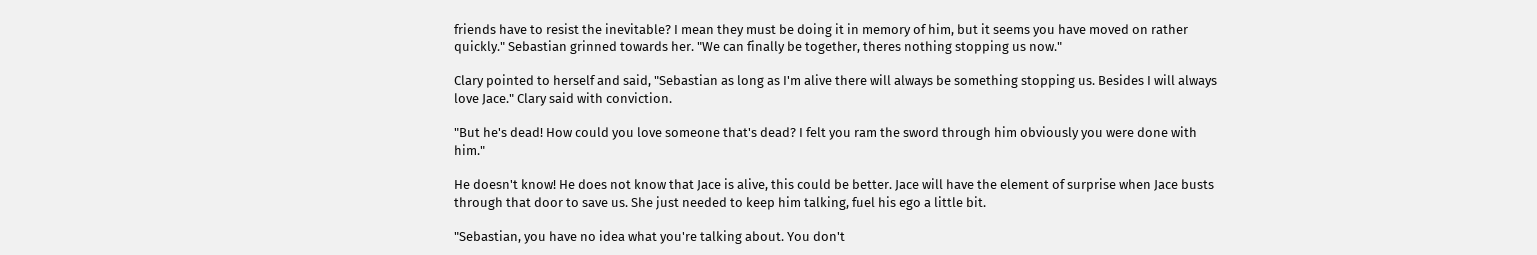friends have to resist the inevitable? I mean they must be doing it in memory of him, but it seems you have moved on rather quickly." Sebastian grinned towards her. "We can finally be together, theres nothing stopping us now."

Clary pointed to herself and said, "Sebastian as long as I'm alive there will always be something stopping us. Besides I will always love Jace." Clary said with conviction.

"But he's dead! How could you love someone that's dead? I felt you ram the sword through him obviously you were done with him."

He doesn't know! He does not know that Jace is alive, this could be better. Jace will have the element of surprise when Jace busts through that door to save us. She just needed to keep him talking, fuel his ego a little bit.

"Sebastian, you have no idea what you're talking about. You don't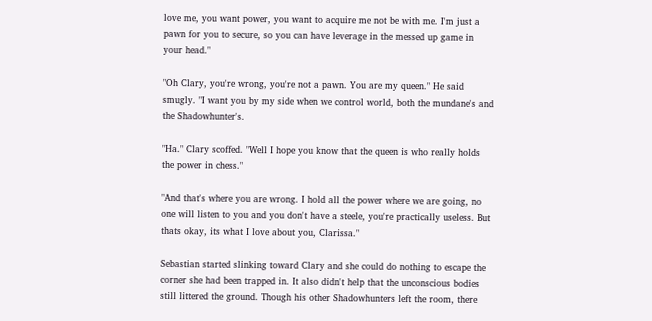love me, you want power, you want to acquire me not be with me. I'm just a pawn for you to secure, so you can have leverage in the messed up game in your head."

"Oh Clary, you're wrong, you're not a pawn. You are my queen." He said smugly. "I want you by my side when we control world, both the mundane's and the Shadowhunter's.

"Ha." Clary scoffed. "Well I hope you know that the queen is who really holds the power in chess."

"And that's where you are wrong. I hold all the power where we are going, no one will listen to you and you don't have a steele, you're practically useless. But thats okay, its what I love about you, Clarissa."

Sebastian started slinking toward Clary and she could do nothing to escape the corner she had been trapped in. It also didn't help that the unconscious bodies still littered the ground. Though his other Shadowhunters left the room, there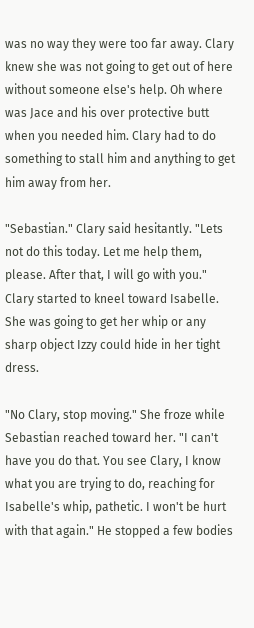was no way they were too far away. Clary knew she was not going to get out of here without someone else's help. Oh where was Jace and his over protective butt when you needed him. Clary had to do something to stall him and anything to get him away from her.

"Sebastian." Clary said hesitantly. "Lets not do this today. Let me help them, please. After that, I will go with you." Clary started to kneel toward Isabelle. She was going to get her whip or any sharp object Izzy could hide in her tight dress.

"No Clary, stop moving." She froze while Sebastian reached toward her. "I can't have you do that. You see Clary, I know what you are trying to do, reaching for Isabelle's whip, pathetic. I won't be hurt with that again." He stopped a few bodies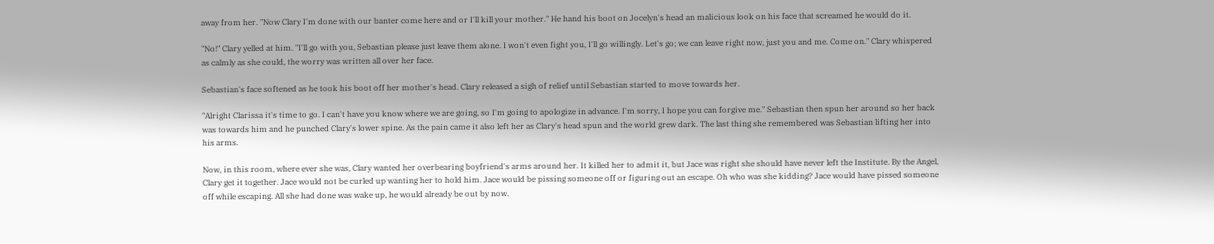away from her. "Now Clary I'm done with our banter come here and or I'll kill your mother." He hand his boot on Jocelyn's head an malicious look on his face that screamed he would do it.

"No!" Clary yelled at him. "I'll go with you, Sebastian please just leave them alone. I won't even fight you, I'll go willingly. Let's go; we can leave right now, just you and me. Come on." Clary whispered as calmly as she could, the worry was written all over her face.

Sebastian's face softened as he took his boot off her mother's head. Clary released a sigh of relief until Sebastian started to move towards her.

"Alright Clarissa it's time to go. I can't have you know where we are going, so I'm going to apologize in advance. I'm sorry, I hope you can forgive me." Sebastian then spun her around so her back was towards him and he punched Clary's lower spine. As the pain came it also left her as Clary's head spun and the world grew dark. The last thing she remembered was Sebastian lifting her into his arms.

Now, in this room, where ever she was, Clary wanted her overbearing boyfriend's arms around her. It killed her to admit it, but Jace was right she should have never left the Institute. By the Angel, Clary get it together. Jace would not be curled up wanting her to hold him. Jace would be pissing someone off or figuring out an escape. Oh who was she kidding? Jace would have pissed someone off while escaping. All she had done was wake up, he would already be out by now.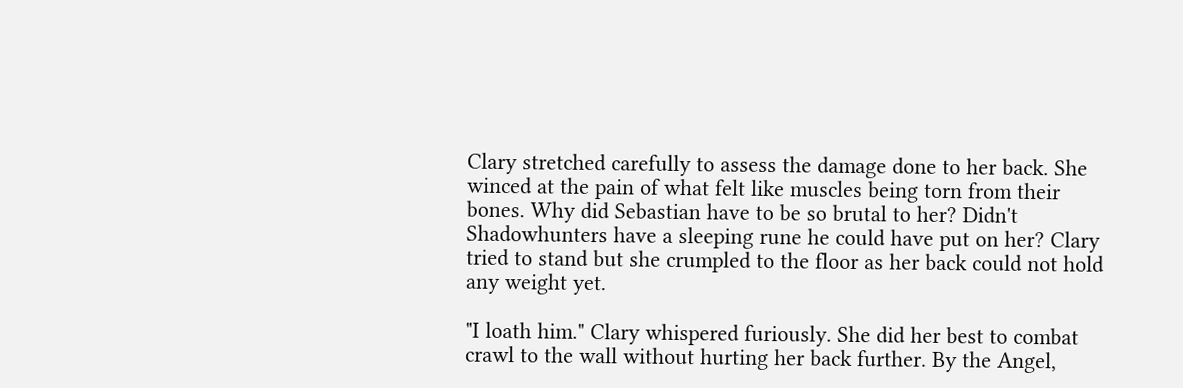Clary stretched carefully to assess the damage done to her back. She winced at the pain of what felt like muscles being torn from their bones. Why did Sebastian have to be so brutal to her? Didn't Shadowhunters have a sleeping rune he could have put on her? Clary tried to stand but she crumpled to the floor as her back could not hold any weight yet.

"I loath him." Clary whispered furiously. She did her best to combat crawl to the wall without hurting her back further. By the Angel,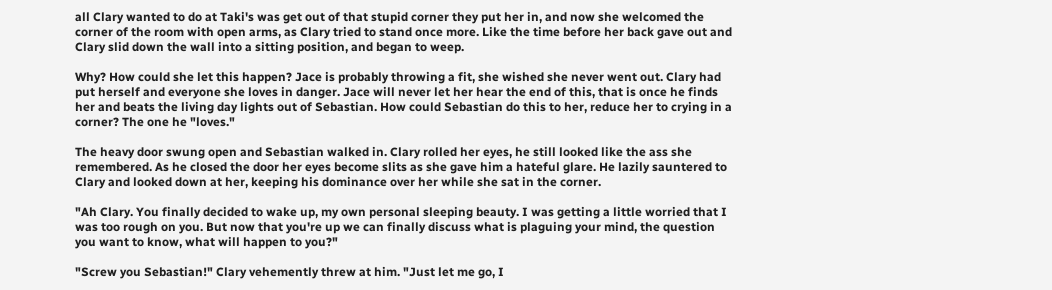all Clary wanted to do at Taki's was get out of that stupid corner they put her in, and now she welcomed the corner of the room with open arms, as Clary tried to stand once more. Like the time before her back gave out and Clary slid down the wall into a sitting position, and began to weep.

Why? How could she let this happen? Jace is probably throwing a fit, she wished she never went out. Clary had put herself and everyone she loves in danger. Jace will never let her hear the end of this, that is once he finds her and beats the living day lights out of Sebastian. How could Sebastian do this to her, reduce her to crying in a corner? The one he "loves."

The heavy door swung open and Sebastian walked in. Clary rolled her eyes, he still looked like the ass she remembered. As he closed the door her eyes become slits as she gave him a hateful glare. He lazily sauntered to Clary and looked down at her, keeping his dominance over her while she sat in the corner.

"Ah Clary. You finally decided to wake up, my own personal sleeping beauty. I was getting a little worried that I was too rough on you. But now that you're up we can finally discuss what is plaguing your mind, the question you want to know, what will happen to you?"

"Screw you Sebastian!" Clary vehemently threw at him. "Just let me go, I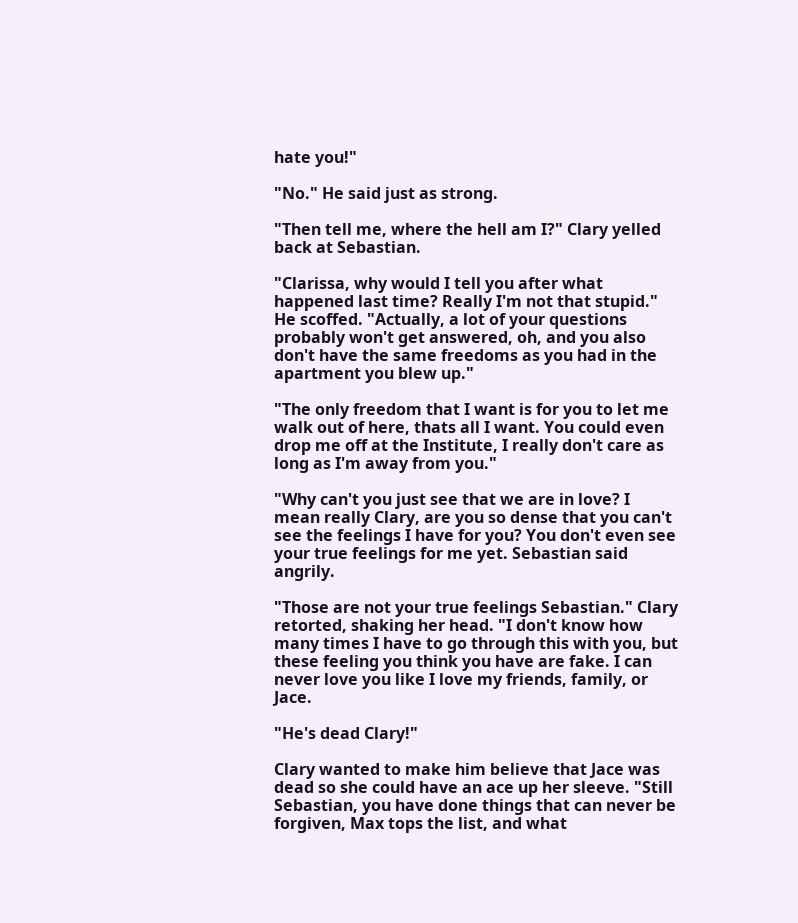hate you!"

"No." He said just as strong.

"Then tell me, where the hell am I?" Clary yelled back at Sebastian.

"Clarissa, why would I tell you after what happened last time? Really I'm not that stupid." He scoffed. "Actually, a lot of your questions probably won't get answered, oh, and you also don't have the same freedoms as you had in the apartment you blew up."

"The only freedom that I want is for you to let me walk out of here, thats all I want. You could even drop me off at the Institute, I really don't care as long as I'm away from you."

"Why can't you just see that we are in love? I mean really Clary, are you so dense that you can't see the feelings I have for you? You don't even see your true feelings for me yet. Sebastian said angrily.

"Those are not your true feelings Sebastian." Clary retorted, shaking her head. "I don't know how many times I have to go through this with you, but these feeling you think you have are fake. I can never love you like I love my friends, family, or Jace.

"He's dead Clary!"

Clary wanted to make him believe that Jace was dead so she could have an ace up her sleeve. "Still Sebastian, you have done things that can never be forgiven, Max tops the list, and what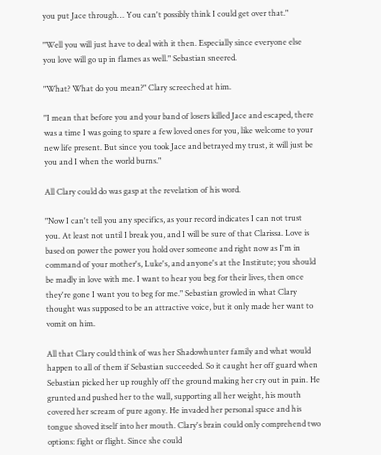you put Jace through… You can't possibly think I could get over that."

"Well you will just have to deal with it then. Especially since everyone else you love will go up in flames as well." Sebastian sneered.

"What? What do you mean?" Clary screeched at him.

"I mean that before you and your band of losers killed Jace and escaped, there was a time I was going to spare a few loved ones for you, like welcome to your new life present. But since you took Jace and betrayed my trust, it will just be you and I when the world burns."

All Clary could do was gasp at the revelation of his word.

"Now I can't tell you any specifics, as your record indicates I can not trust you. At least not until I break you, and I will be sure of that Clarissa. Love is based on power the power you hold over someone and right now as I'm in command of your mother's, Luke's, and anyone's at the Institute; you should be madly in love with me. I want to hear you beg for their lives, then once they're gone I want you to beg for me." Sebastian growled in what Clary thought was supposed to be an attractive voice, but it only made her want to vomit on him.

All that Clary could think of was her Shadowhunter family and what would happen to all of them if Sebastian succeeded. So it caught her off guard when Sebastian picked her up roughly off the ground making her cry out in pain. He grunted and pushed her to the wall, supporting all her weight, his mouth covered her scream of pure agony. He invaded her personal space and his tongue shoved itself into her mouth. Clary's brain could only comprehend two options: fight or flight. Since she could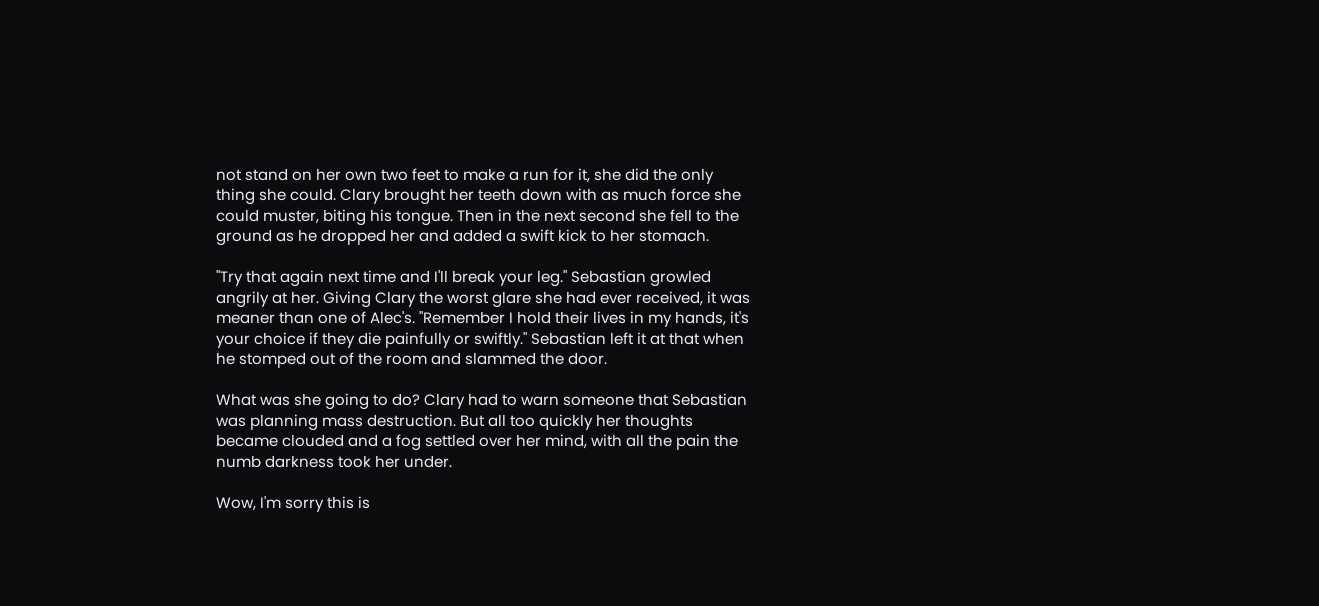not stand on her own two feet to make a run for it, she did the only thing she could. Clary brought her teeth down with as much force she could muster, biting his tongue. Then in the next second she fell to the ground as he dropped her and added a swift kick to her stomach.

"Try that again next time and I'll break your leg." Sebastian growled angrily at her. Giving Clary the worst glare she had ever received, it was meaner than one of Alec's. "Remember I hold their lives in my hands, it's your choice if they die painfully or swiftly." Sebastian left it at that when he stomped out of the room and slammed the door.

What was she going to do? Clary had to warn someone that Sebastian was planning mass destruction. But all too quickly her thoughts became clouded and a fog settled over her mind, with all the pain the numb darkness took her under.

Wow, I'm sorry this is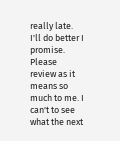really late. I'll do better I promise. Please review as it means so much to me. I can't to see what the next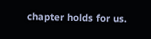chapter holds for us.